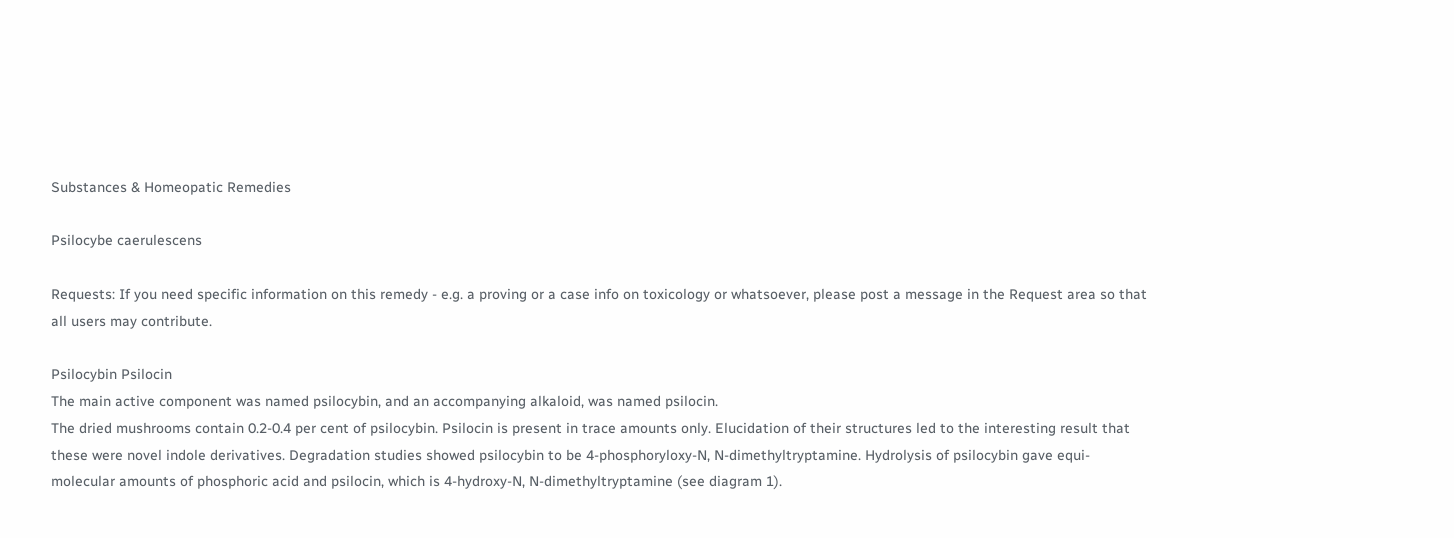Substances & Homeopatic Remedies

Psilocybe caerulescens

Requests: If you need specific information on this remedy - e.g. a proving or a case info on toxicology or whatsoever, please post a message in the Request area so that all users may contribute.

Psilocybin Psilocin
The main active component was named psilocybin, and an accompanying alkaloid, was named psilocin.
The dried mushrooms contain 0.2-0.4 per cent of psilocybin. Psilocin is present in trace amounts only. Elucidation of their structures led to the interesting result that these were novel indole derivatives. Degradation studies showed psilocybin to be 4-phosphoryloxy-N, N-dimethyltryptamine. Hydrolysis of psilocybin gave equi-molecular amounts of phosphoric acid and psilocin, which is 4-hydroxy-N, N-dimethyltryptamine (see diagram 1).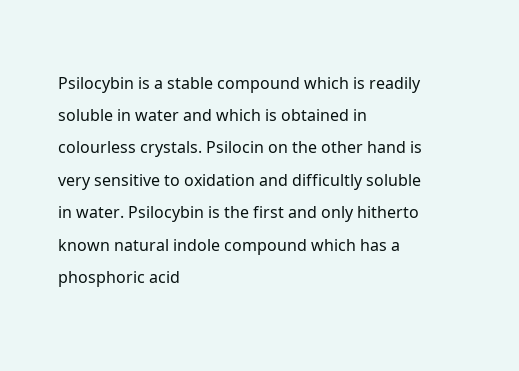Psilocybin is a stable compound which is readily soluble in water and which is obtained in colourless crystals. Psilocin on the other hand is very sensitive to oxidation and difficultly soluble in water. Psilocybin is the first and only hitherto known natural indole compound which has a phosphoric acid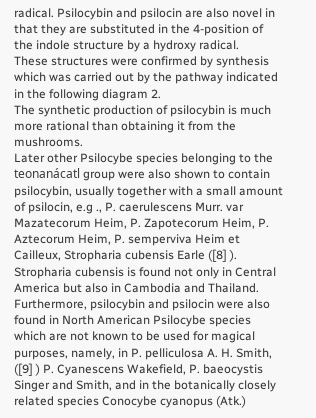radical. Psilocybin and psilocin are also novel in that they are substituted in the 4-position of the indole structure by a hydroxy radical.
These structures were confirmed by synthesis which was carried out by the pathway indicated in the following diagram 2.
The synthetic production of psilocybin is much more rational than obtaining it from the mushrooms.
Later other Psilocybe species belonging to the teonanácatl group were also shown to contain psilocybin, usually together with a small amount of psilocin, e.g ., P. caerulescens Murr. var Mazatecorum Heim, P. Zapotecorum Heim, P. Aztecorum Heim, P. semperviva Heim et Cailleux, Stropharia cubensis Earle ([8] ). Stropharia cubensis is found not only in Central America but also in Cambodia and Thailand. Furthermore, psilocybin and psilocin were also found in North American Psilocybe species which are not known to be used for magical purposes, namely, in P. pelliculosa A. H. Smith, ([9] ) P. Cyanescens Wakefield, P. baeocystis Singer and Smith, and in the botanically closely related species Conocybe cyanopus (Atk.)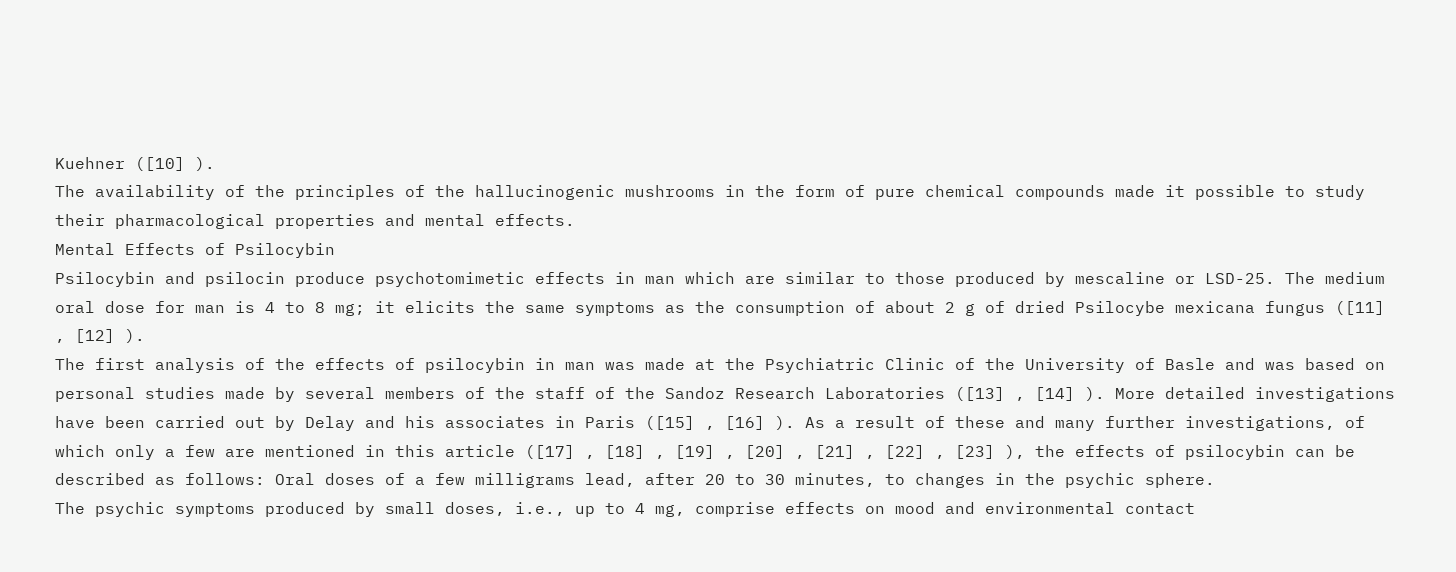Kuehner ([10] ).
The availability of the principles of the hallucinogenic mushrooms in the form of pure chemical compounds made it possible to study their pharmacological properties and mental effects.
Mental Effects of Psilocybin
Psilocybin and psilocin produce psychotomimetic effects in man which are similar to those produced by mescaline or LSD-25. The medium oral dose for man is 4 to 8 mg; it elicits the same symptoms as the consumption of about 2 g of dried Psilocybe mexicana fungus ([11] , [12] ).
The first analysis of the effects of psilocybin in man was made at the Psychiatric Clinic of the University of Basle and was based on personal studies made by several members of the staff of the Sandoz Research Laboratories ([13] , [14] ). More detailed investigations have been carried out by Delay and his associates in Paris ([15] , [16] ). As a result of these and many further investigations, of which only a few are mentioned in this article ([17] , [18] , [19] , [20] , [21] , [22] , [23] ), the effects of psilocybin can be described as follows: Oral doses of a few milligrams lead, after 20 to 30 minutes, to changes in the psychic sphere.
The psychic symptoms produced by small doses, i.e., up to 4 mg, comprise effects on mood and environmental contact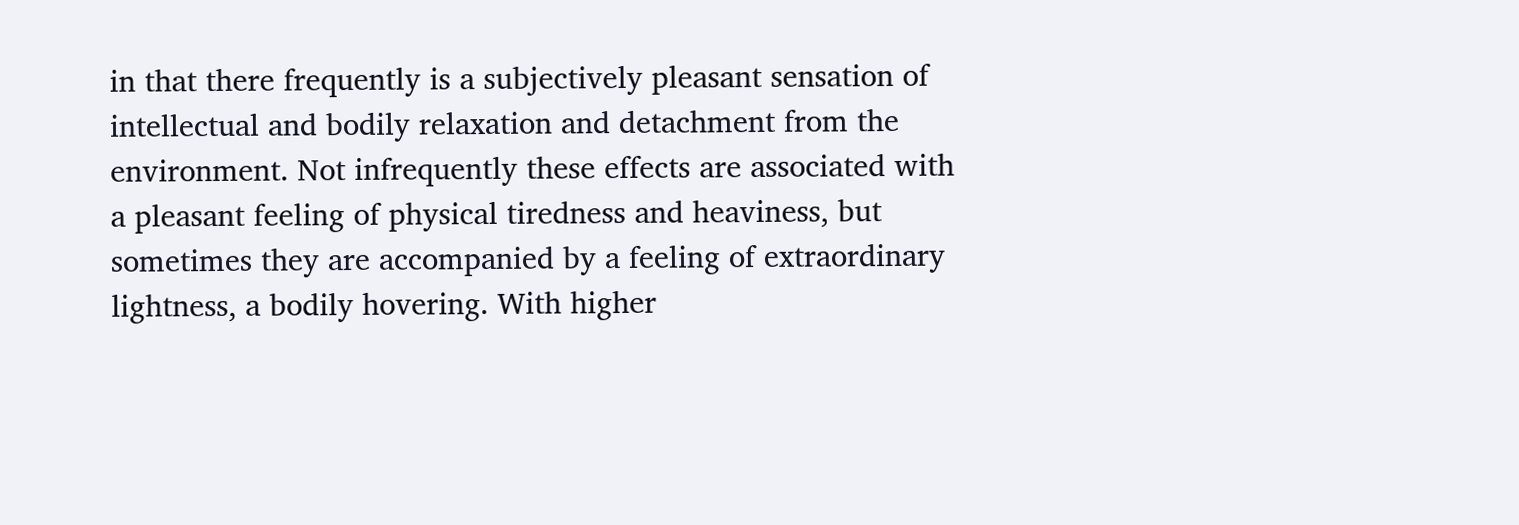in that there frequently is a subjectively pleasant sensation of intellectual and bodily relaxation and detachment from the environment. Not infrequently these effects are associated with a pleasant feeling of physical tiredness and heaviness, but sometimes they are accompanied by a feeling of extraordinary lightness, a bodily hovering. With higher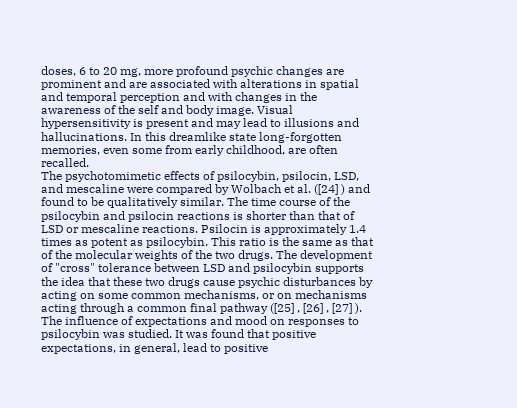doses, 6 to 20 mg, more profound psychic changes are prominent and are associated with alterations in spatial and temporal perception and with changes in the awareness of the self and body image. Visual hypersensitivity is present and may lead to illusions and hallucinations. In this dreamlike state long-forgotten memories, even some from early childhood, are often recalled.
The psychotomimetic effects of psilocybin, psilocin, LSD, and mescaline were compared by Wolbach et al. ([24] ) and found to be qualitatively similar. The time course of the psilocybin and psilocin reactions is shorter than that of LSD or mescaline reactions. Psilocin is approximately 1.4 times as potent as psilocybin. This ratio is the same as that of the molecular weights of the two drugs. The development of "cross" tolerance between LSD and psilocybin supports the idea that these two drugs cause psychic disturbances by acting on some common mechanisms, or on mechanisms acting through a common final pathway ([25] , [26] , [27] ).
The influence of expectations and mood on responses to psilocybin was studied. It was found that positive expectations, in general, lead to positive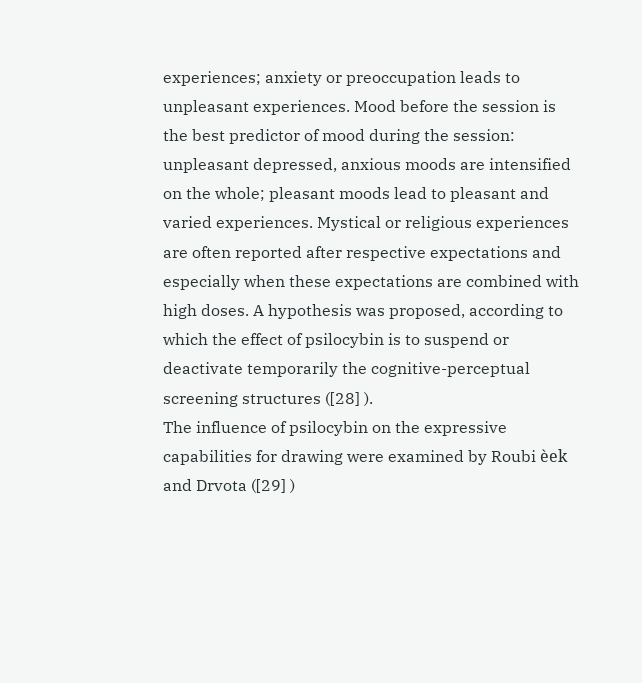experiences; anxiety or preoccupation leads to unpleasant experiences. Mood before the session is the best predictor of mood during the session: unpleasant depressed, anxious moods are intensified on the whole; pleasant moods lead to pleasant and varied experiences. Mystical or religious experiences are often reported after respective expectations and especially when these expectations are combined with high doses. A hypothesis was proposed, according to which the effect of psilocybin is to suspend or deactivate temporarily the cognitive-perceptual screening structures ([28] ).
The influence of psilocybin on the expressive capabilities for drawing were examined by Roubi èek and Drvota ([29] )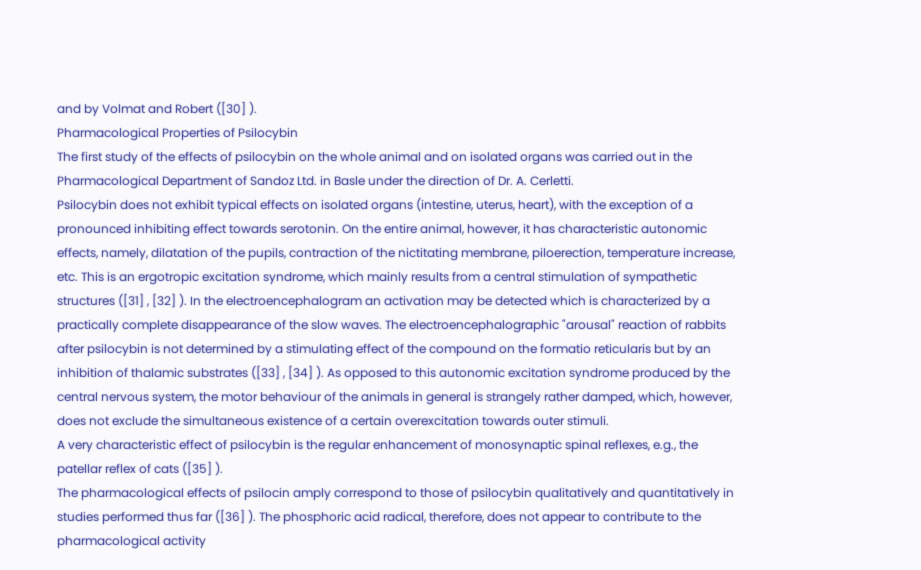and by Volmat and Robert ([30] ).
Pharmacological Properties of Psilocybin
The first study of the effects of psilocybin on the whole animal and on isolated organs was carried out in the Pharmacological Department of Sandoz Ltd. in Basle under the direction of Dr. A. Cerletti.
Psilocybin does not exhibit typical effects on isolated organs (intestine, uterus, heart), with the exception of a pronounced inhibiting effect towards serotonin. On the entire animal, however, it has characteristic autonomic effects, namely, dilatation of the pupils, contraction of the nictitating membrane, piloerection, temperature increase, etc. This is an ergotropic excitation syndrome, which mainly results from a central stimulation of sympathetic structures ([31] , [32] ). In the electroencephalogram an activation may be detected which is characterized by a practically complete disappearance of the slow waves. The electroencephalographic "arousal" reaction of rabbits after psilocybin is not determined by a stimulating effect of the compound on the formatio reticularis but by an inhibition of thalamic substrates ([33] , [34] ). As opposed to this autonomic excitation syndrome produced by the central nervous system, the motor behaviour of the animals in general is strangely rather damped, which, however, does not exclude the simultaneous existence of a certain overexcitation towards outer stimuli.
A very characteristic effect of psilocybin is the regular enhancement of monosynaptic spinal reflexes, e.g., the patellar reflex of cats ([35] ).
The pharmacological effects of psilocin amply correspond to those of psilocybin qualitatively and quantitatively in studies performed thus far ([36] ). The phosphoric acid radical, therefore, does not appear to contribute to the pharmacological activity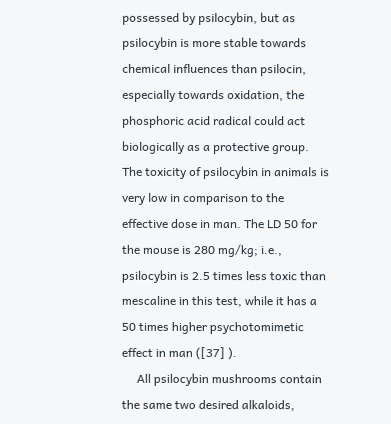possessed by psilocybin, but as psilocybin is more stable towards chemical influences than psilocin, especially towards oxidation, the phosphoric acid radical could act biologically as a protective group.
The toxicity of psilocybin in animals is very low in comparison to the effective dose in man. The LD 50 for the mouse is 280 mg/kg; i.e., psilocybin is 2.5 times less toxic than mescaline in this test, while it has a 50 times higher psychotomimetic effect in man ([37] ).
     All psilocybin mushrooms contain the same two desired alkaloids,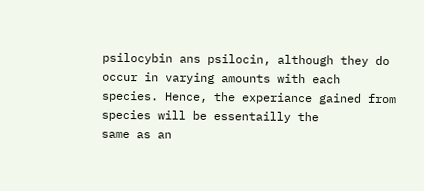psilocybin ans psilocin, although they do occur in varying amounts with each
species. Hence, the experiance gained from species will be essentailly the
same as an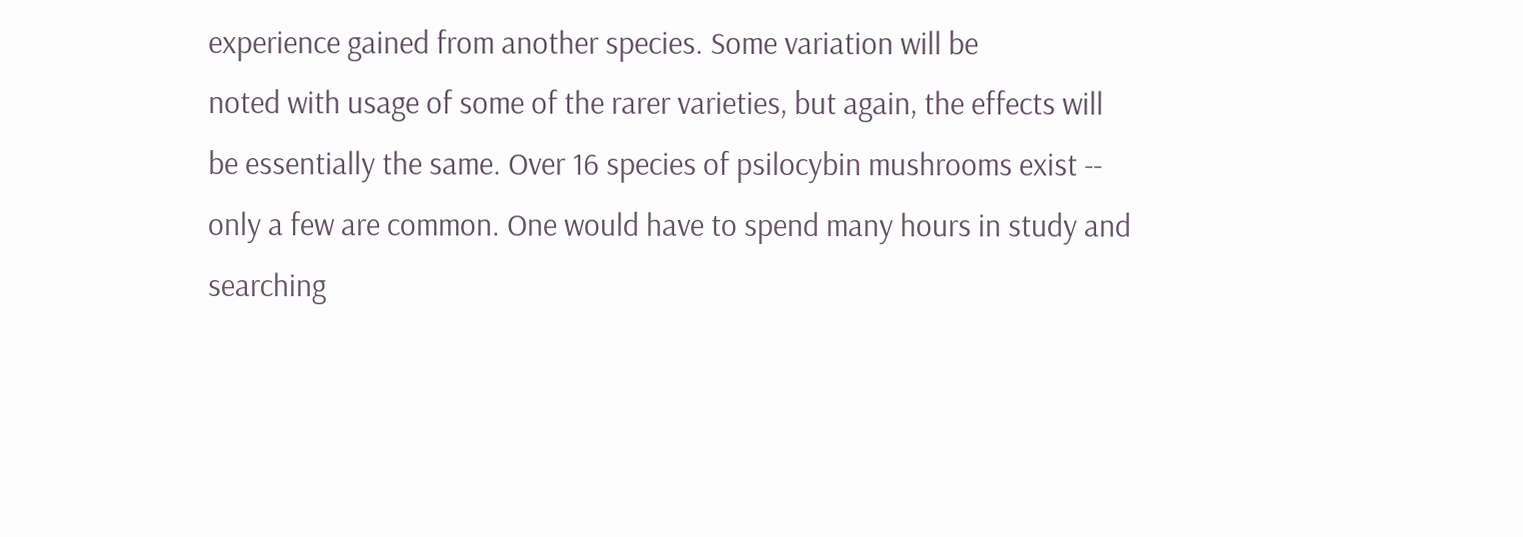experience gained from another species. Some variation will be
noted with usage of some of the rarer varieties, but again, the effects will
be essentially the same. Over 16 species of psilocybin mushrooms exist --
only a few are common. One would have to spend many hours in study and
searching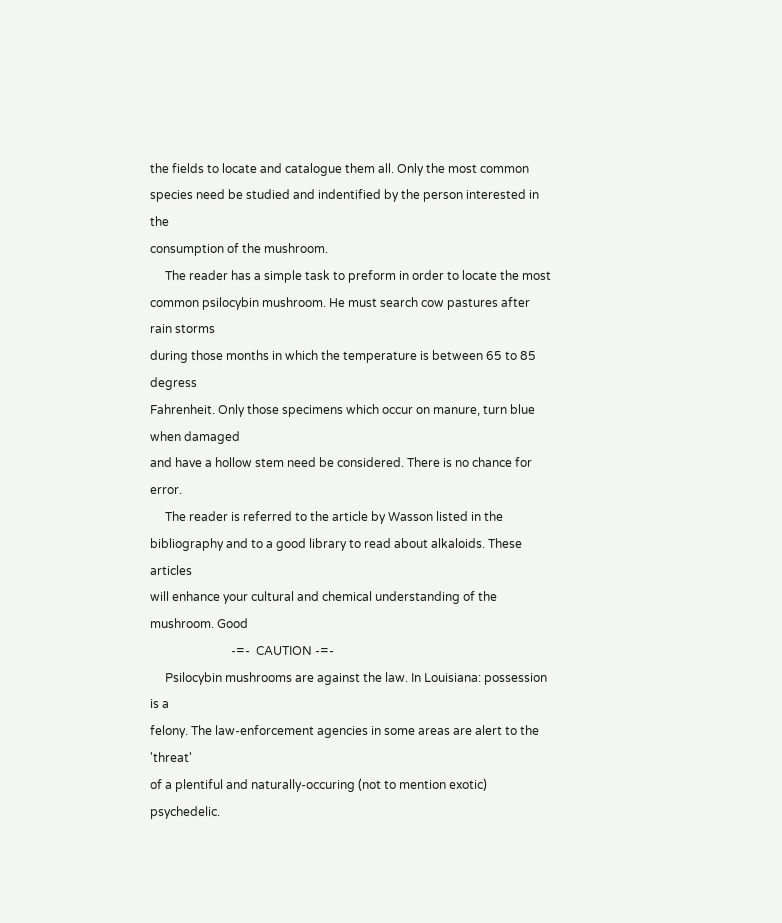the fields to locate and catalogue them all. Only the most common
species need be studied and indentified by the person interested in the
consumption of the mushroom.
     The reader has a simple task to preform in order to locate the most
common psilocybin mushroom. He must search cow pastures after rain storms
during those months in which the temperature is between 65 to 85 degress
Fahrenheit. Only those specimens which occur on manure, turn blue when damaged
and have a hollow stem need be considered. There is no chance for error.
     The reader is referred to the article by Wasson listed in the
bibliography and to a good library to read about alkaloids. These articles
will enhance your cultural and chemical understanding of the mushroom. Good
                           -=-  CAUTION -=-
     Psilocybin mushrooms are against the law. In Louisiana: possession is a
felony. The law-enforcement agencies in some areas are alert to the 'threat'
of a plentiful and naturally-occuring (not to mention exotic) psychedelic.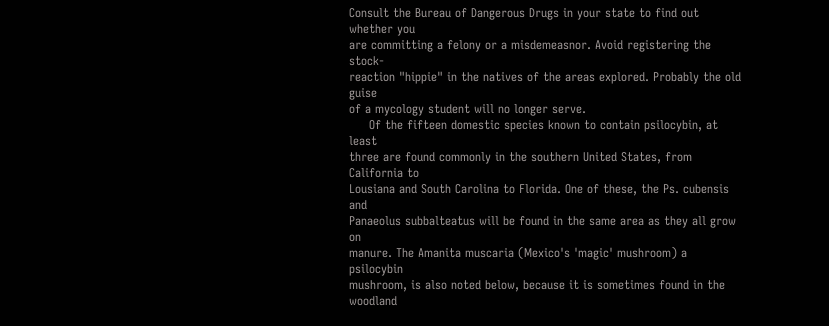Consult the Bureau of Dangerous Drugs in your state to find out whether you
are committing a felony or a misdemeasnor. Avoid registering the stock-
reaction "hippie" in the natives of the areas explored. Probably the old guise
of a mycology student will no longer serve.
     Of the fifteen domestic species known to contain psilocybin, at least
three are found commonly in the southern United States, from California to
Lousiana and South Carolina to Florida. One of these, the Ps. cubensis and
Panaeolus subbalteatus will be found in the same area as they all grow on
manure. The Amanita muscaria (Mexico's 'magic' mushroom) a psilocybin
mushroom, is also noted below, because it is sometimes found in the woodland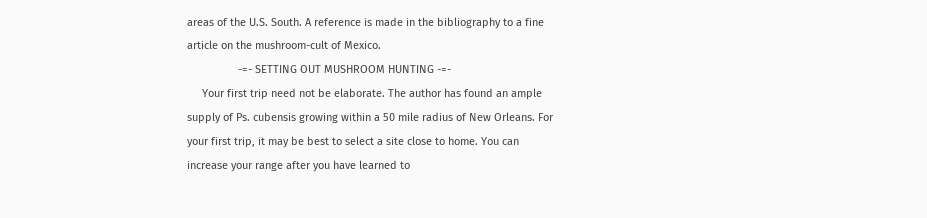areas of the U.S. South. A reference is made in the bibliography to a fine
article on the mushroom-cult of Mexico.
                 -=- SETTING OUT MUSHROOM HUNTING -=-
     Your first trip need not be elaborate. The author has found an ample
supply of Ps. cubensis growing within a 50 mile radius of New Orleans. For
your first trip, it may be best to select a site close to home. You can
increase your range after you have learned to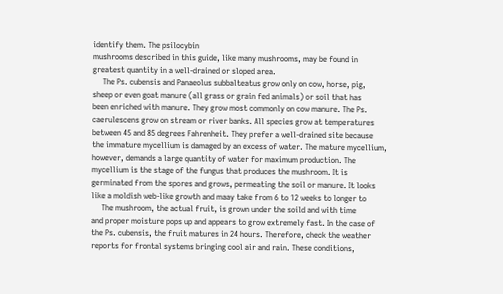identify them. The psilocybin
mushrooms described in this guide, like many mushrooms, may be found in
greatest quantity in a well-drained or sloped area.
     The Ps. cubensis and Panaeolus subbalteatus grow only on cow, horse, pig,
sheep or even goat manure (all grass or grain fed animals) or soil that has
been enriched with manure. They grow most commonly on cow manure. The Ps.
caerulescens grow on stream or river banks. All species grow at temperatures
between 45 and 85 degrees Fahrenheit. They prefer a well-drained site because
the immature mycellium is damaged by an excess of water. The mature mycellium,
however, demands a large quantity of water for maximum production. The
mycellium is the stage of the fungus that produces the mushroom. It is
germinated from the spores and grows, permeating the soil or manure. It looks
like a moldish web-like growth and maay take from 6 to 12 weeks to longer to
     The mushroom, the actual fruit, is grown under the soild and with time
and proper moisture pops up and appears to grow extremely fast. In the case of
the Ps. cubensis, the fruit matures in 24 hours. Therefore, check the weather
reports for frontal systems bringing cool air and rain. These conditions,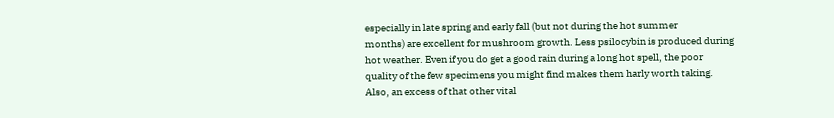especially in late spring and early fall (but not during the hot summer
months) are excellent for mushroom growth. Less psilocybin is produced during
hot weather. Even if you do get a good rain during a long hot spell, the poor
quality of the few specimens you might find makes them harly worth taking.
Also, an excess of that other vital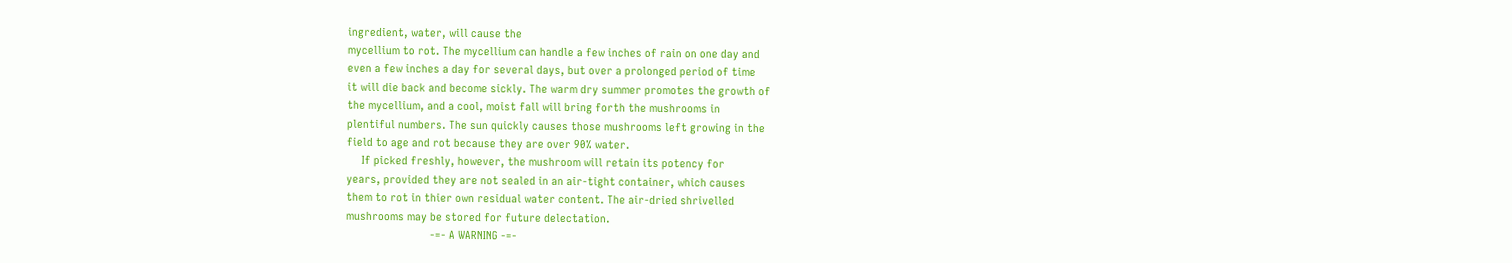ingredient, water, will cause the
mycellium to rot. The mycellium can handle a few inches of rain on one day and
even a few inches a day for several days, but over a prolonged period of time
it will die back and become sickly. The warm dry summer promotes the growth of
the mycellium, and a cool, moist fall will bring forth the mushrooms in
plentiful numbers. The sun quickly causes those mushrooms left growing in the
field to age and rot because they are over 90% water.
     If picked freshly, however, the mushroom will retain its potency for
years, provided they are not sealed in an air-tight container, which causes
them to rot in thier own residual water content. The air-dried shrivelled
mushrooms may be stored for future delectation.
                            -=- A WARNING -=-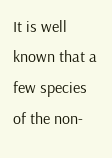It is well known that a few species of the non-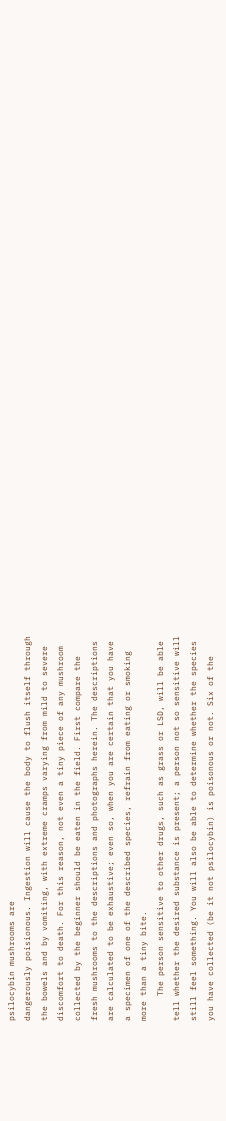psilocybin mushrooms are
dangerously poisionous. Ingestion will cause the body to flush itself through
the bowels and by vomiting, with extreme cramps varying from mild to severe
discomfort to death. For this reason, not even a tiny piece of any mushroom
collected by the beginner should be eaten in the field. First compare the
fresh mushrooms to the descriptions and photographs herein. The descriptions
are calculated to be exhaustive; even so, when you are certain that you have
a specimen of one of the described species, refrain from eating or smoking
more than a tiny bite.
     The person sensitive to other drugs, such as grass or LSD, will be able
tell whether the desired substance is present; a person not so sensitive will
still feel something. You will also be able to determine whether the species
you have collected (be it not psilocybin) is poisonous or not. Six of the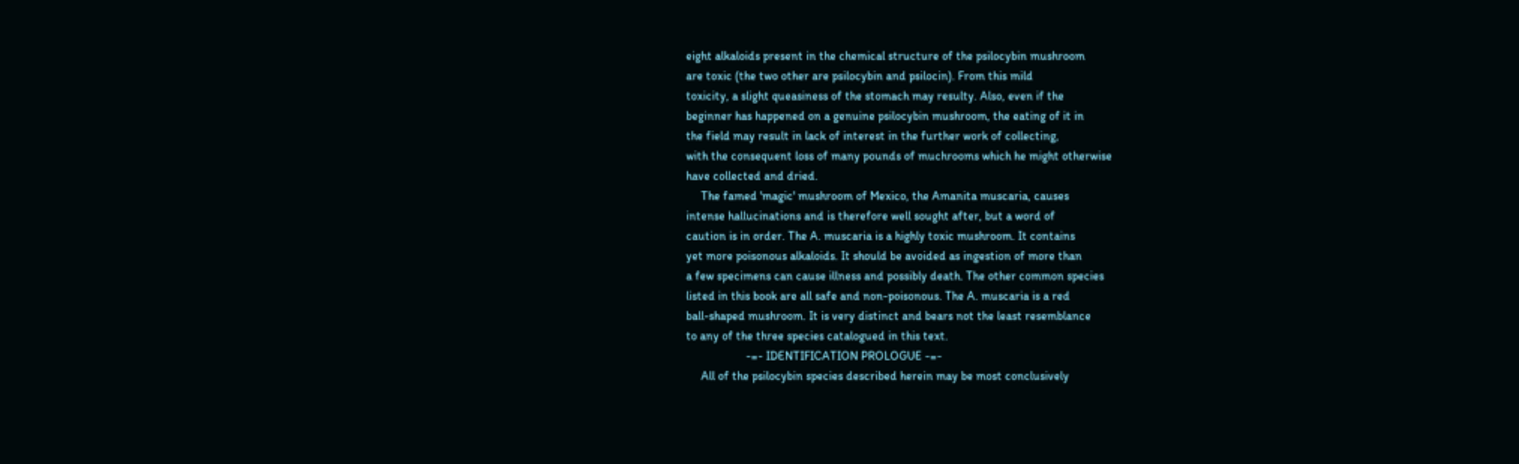eight alkaloids present in the chemical structure of the psilocybin mushroom
are toxic (the two other are psilocybin and psilocin). From this mild
toxicity, a slight queasiness of the stomach may resulty. Also, even if the
beginner has happened on a genuine psilocybin mushroom, the eating of it in
the field may result in lack of interest in the further work of collecting,
with the consequent loss of many pounds of muchrooms which he might otherwise
have collected and dried.
     The famed 'magic' mushroom of Mexico, the Amanita muscaria, causes
intense hallucinations and is therefore well sought after, but a word of
caution is in order. The A. muscaria is a highly toxic mushroom. It contains
yet more poisonous alkaloids. It should be avoided as ingestion of more than
a few specimens can cause illness and possibly death. The other common species
listed in this book are all safe and non-poisonous. The A. muscaria is a red
ball-shaped mushroom. It is very distinct and bears not the least resemblance
to any of the three species catalogued in this text.
                    -=- IDENTIFICATION PROLOGUE -=-
     All of the psilocybin species described herein may be most conclusively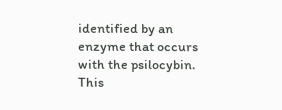identified by an enzyme that occurs with the psilocybin. This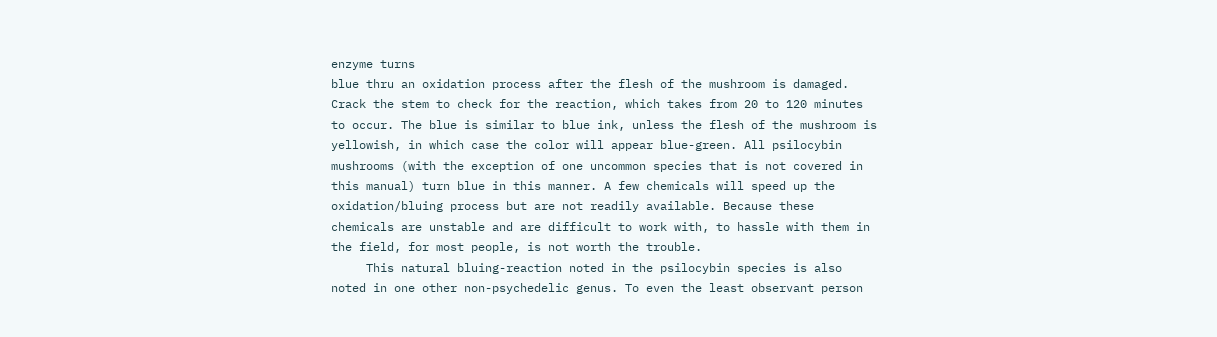enzyme turns
blue thru an oxidation process after the flesh of the mushroom is damaged.
Crack the stem to check for the reaction, which takes from 20 to 120 minutes
to occur. The blue is similar to blue ink, unless the flesh of the mushroom is
yellowish, in which case the color will appear blue-green. All psilocybin
mushrooms (with the exception of one uncommon species that is not covered in
this manual) turn blue in this manner. A few chemicals will speed up the
oxidation/bluing process but are not readily available. Because these
chemicals are unstable and are difficult to work with, to hassle with them in
the field, for most people, is not worth the trouble.
     This natural bluing-reaction noted in the psilocybin species is also
noted in one other non-psychedelic genus. To even the least observant person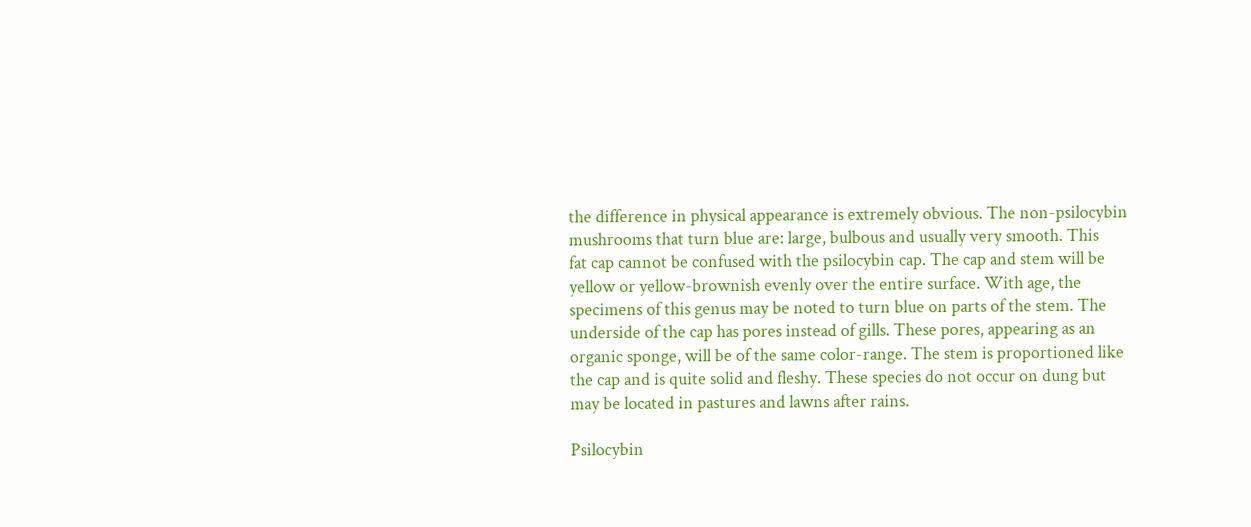the difference in physical appearance is extremely obvious. The non-psilocybin
mushrooms that turn blue are: large, bulbous and usually very smooth. This
fat cap cannot be confused with the psilocybin cap. The cap and stem will be
yellow or yellow-brownish evenly over the entire surface. With age, the
specimens of this genus may be noted to turn blue on parts of the stem. The
underside of the cap has pores instead of gills. These pores, appearing as an
organic sponge, will be of the same color-range. The stem is proportioned like
the cap and is quite solid and fleshy. These species do not occur on dung but
may be located in pastures and lawns after rains.

Psilocybin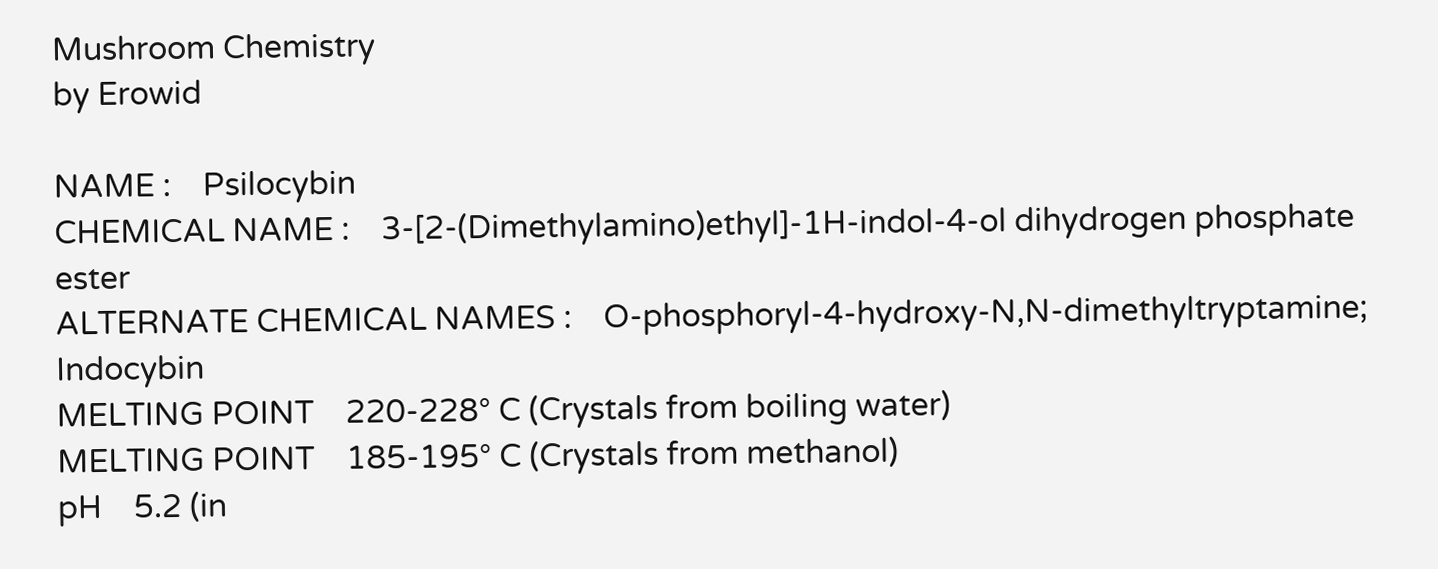Mushroom Chemistry
by Erowid

NAME :    Psilocybin
CHEMICAL NAME :    3-[2-(Dimethylamino)ethyl]-1H-indol-4-ol dihydrogen phosphate ester
ALTERNATE CHEMICAL NAMES :    O-phosphoryl-4-hydroxy-N,N-dimethyltryptamine; Indocybin
MELTING POINT    220-228° C (Crystals from boiling water)
MELTING POINT    185-195° C (Crystals from methanol)
pH    5.2 (in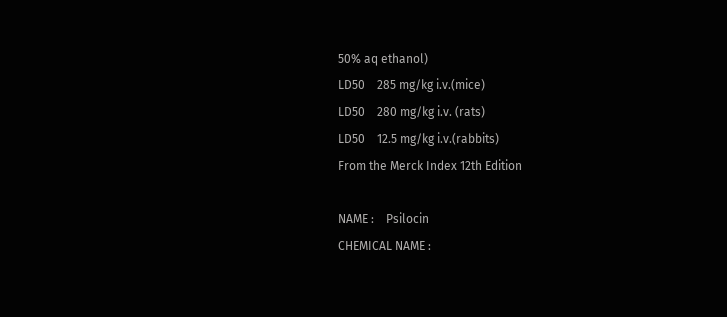50% aq ethanol)
LD50    285 mg/kg i.v.(mice)
LD50    280 mg/kg i.v. (rats)
LD50    12.5 mg/kg i.v.(rabbits)
From the Merck Index 12th Edition

NAME :    Psilocin
CHEMICAL NAME :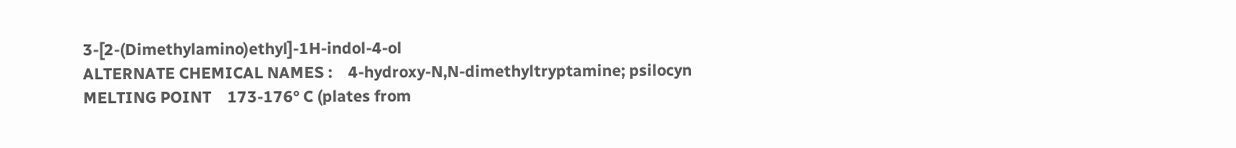3-[2-(Dimethylamino)ethyl]-1H-indol-4-ol
ALTERNATE CHEMICAL NAMES :    4-hydroxy-N,N-dimethyltryptamine; psilocyn
MELTING POINT    173-176° C (plates from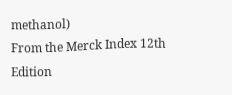methanol)
From the Merck Index 12th Edition